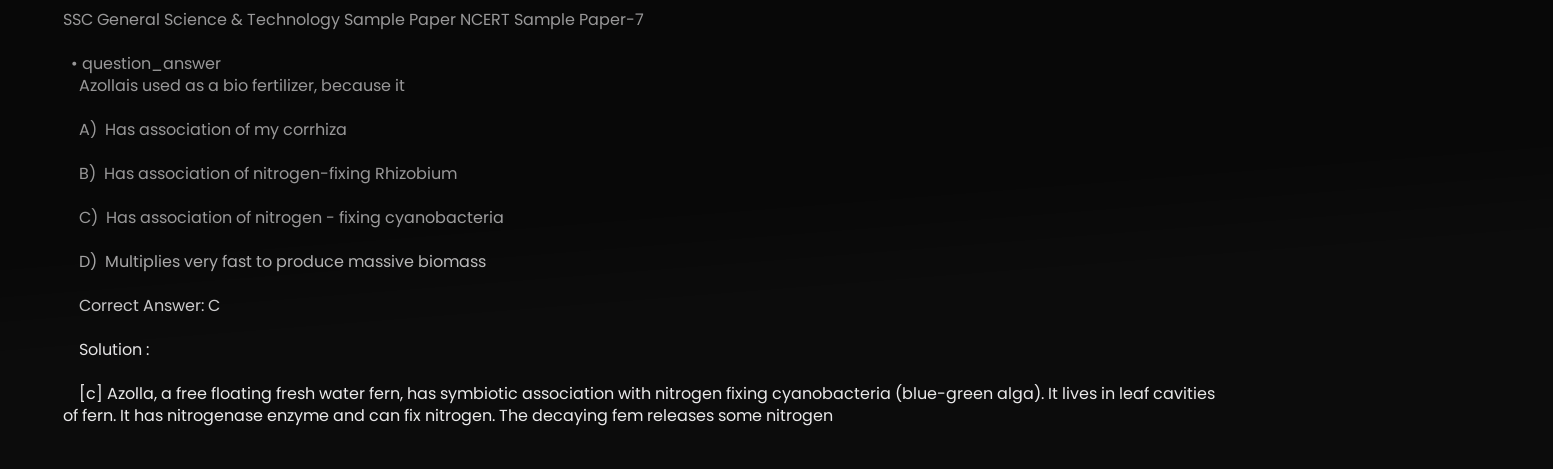SSC General Science & Technology Sample Paper NCERT Sample Paper-7

  • question_answer
    Azollais used as a bio fertilizer, because it

    A)  Has association of my corrhiza

    B)  Has association of nitrogen-fixing Rhizobium

    C)  Has association of nitrogen - fixing cyanobacteria

    D)  Multiplies very fast to produce massive biomass

    Correct Answer: C

    Solution :

    [c] Azolla, a free floating fresh water fern, has symbiotic association with nitrogen fixing cyanobacteria (blue-green alga). It lives in leaf cavities of fern. It has nitrogenase enzyme and can fix nitrogen. The decaying fem releases some nitrogen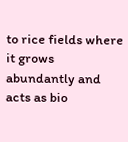to rice fields where it grows abundantly and acts as bio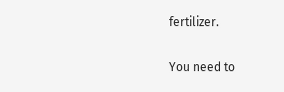fertilizer.

You need to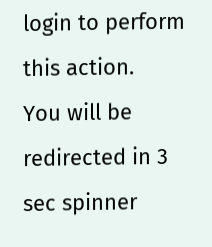login to perform this action.
You will be redirected in 3 sec spinner